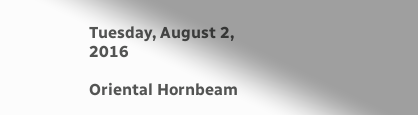Tuesday, August 2, 2016

Oriental Hornbeam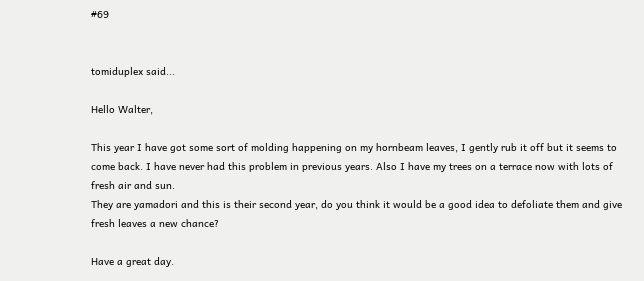#69


tomiduplex said...

Hello Walter,

This year I have got some sort of molding happening on my hornbeam leaves, I gently rub it off but it seems to come back. I have never had this problem in previous years. Also I have my trees on a terrace now with lots of fresh air and sun.
They are yamadori and this is their second year, do you think it would be a good idea to defoliate them and give fresh leaves a new chance?

Have a great day.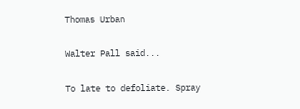Thomas Urban

Walter Pall said...

To late to defoliate. Spray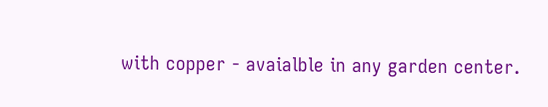with copper - avaialble in any garden center.